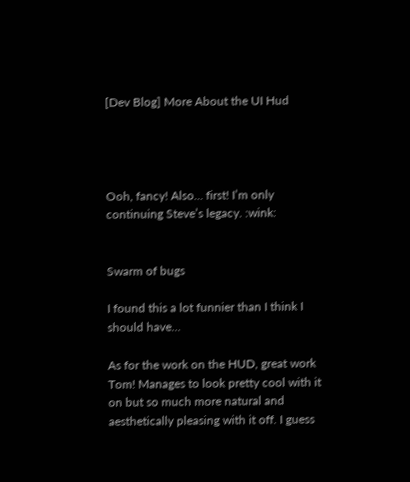[Dev Blog] More About the UI Hud




Ooh, fancy! Also… first! I’m only continuing Steve’s legacy. :wink:


Swarm of bugs

I found this a lot funnier than I think I should have…

As for the work on the HUD, great work Tom! Manages to look pretty cool with it on but so much more natural and aesthetically pleasing with it off. I guess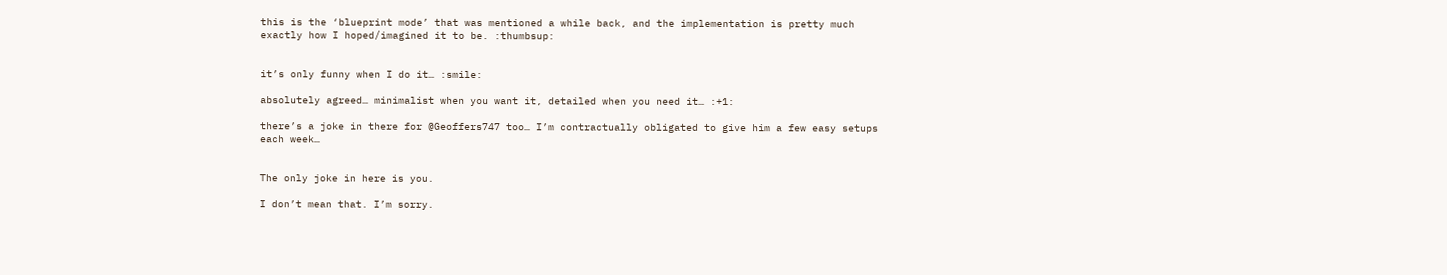this is the ‘blueprint mode’ that was mentioned a while back, and the implementation is pretty much exactly how I hoped/imagined it to be. :thumbsup:


it’s only funny when I do it… :smile:

absolutely agreed… minimalist when you want it, detailed when you need it… :+1:

there’s a joke in there for @Geoffers747 too… I’m contractually obligated to give him a few easy setups each week…


The only joke in here is you.

I don’t mean that. I’m sorry.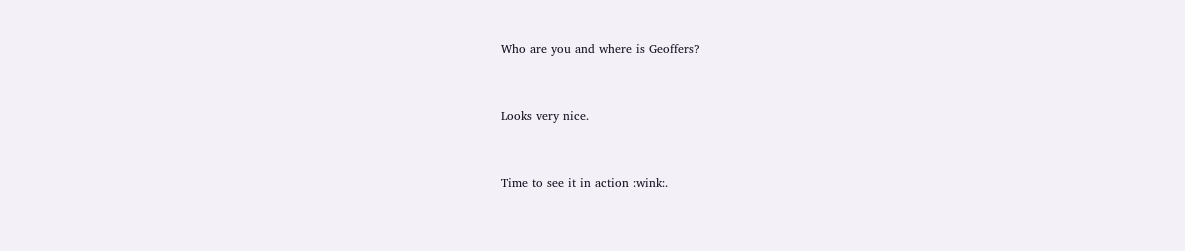Who are you and where is Geoffers?


Looks very nice.


Time to see it in action :wink:.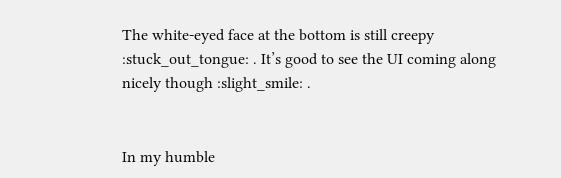The white-eyed face at the bottom is still creepy :stuck_out_tongue: . It’s good to see the UI coming along nicely though :slight_smile: .


In my humble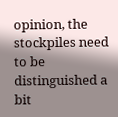opinion, the stockpiles need to be distinguished a bit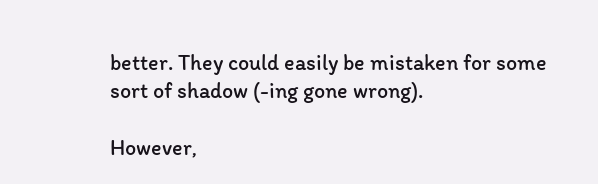better. They could easily be mistaken for some sort of shadow (-ing gone wrong).

However,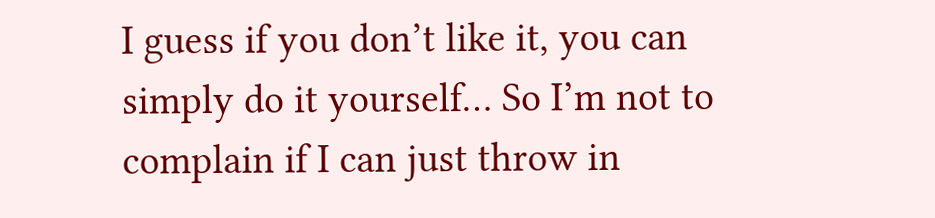I guess if you don’t like it, you can simply do it yourself… So I’m not to complain if I can just throw in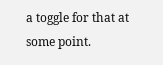a toggle for that at some point.